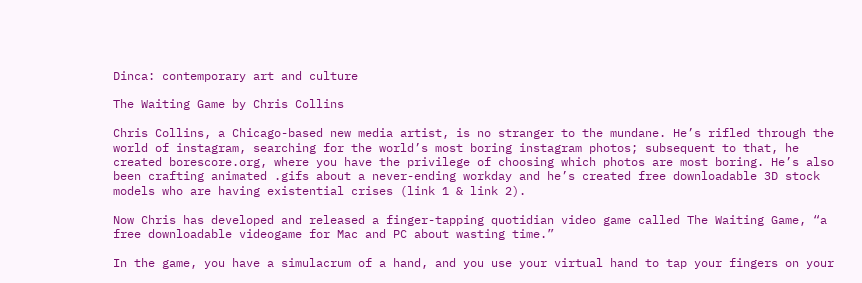Dinca: contemporary art and culture

The Waiting Game by Chris Collins

Chris Collins, a Chicago-based new media artist, is no stranger to the mundane. He’s rifled through the world of instagram, searching for the world’s most boring instagram photos; subsequent to that, he created borescore.org, where you have the privilege of choosing which photos are most boring. He’s also been crafting animated .gifs about a never-ending workday and he’s created free downloadable 3D stock models who are having existential crises (link 1 & link 2).

Now Chris has developed and released a finger-tapping quotidian video game called The Waiting Game, “a free downloadable videogame for Mac and PC about wasting time.”

In the game, you have a simulacrum of a hand, and you use your virtual hand to tap your fingers on your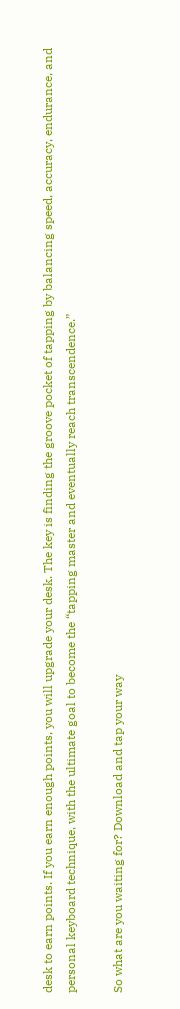desk to earn points. If you earn enough points, you will upgrade your desk. The key is finding the groove pocket of tapping by balancing speed, accuracy, endurance, and personal keyboard technique, with the ultimate goal to become the “tapping master and eventually reach transcendence.”

So what are you waiting for? Download and tap your way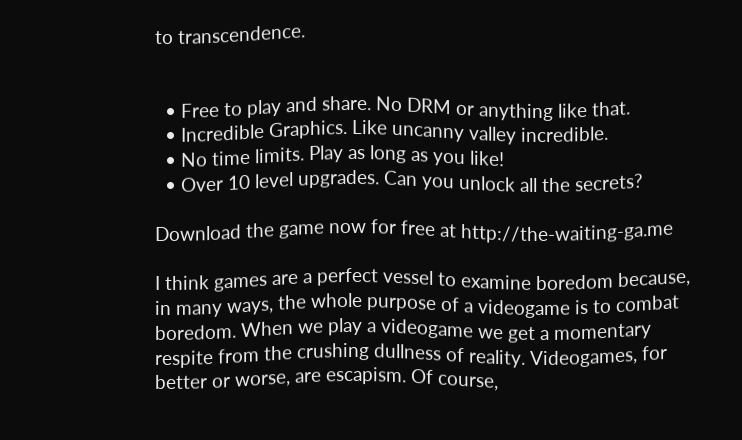to transcendence.


  • Free to play and share. No DRM or anything like that.
  • Incredible Graphics. Like uncanny valley incredible.
  • No time limits. Play as long as you like!
  • Over 10 level upgrades. Can you unlock all the secrets?

Download the game now for free at http://the-waiting-ga.me

I think games are a perfect vessel to examine boredom because, in many ways, the whole purpose of a videogame is to combat boredom. When we play a videogame we get a momentary respite from the crushing dullness of reality. Videogames, for better or worse, are escapism. Of course,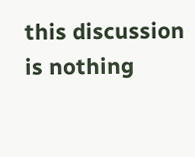this discussion is nothing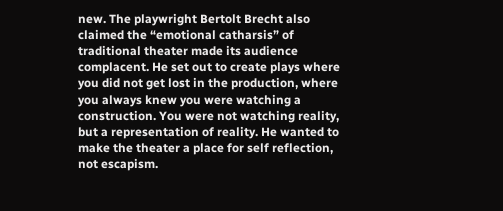new. The playwright Bertolt Brecht also claimed the “emotional catharsis” of traditional theater made its audience complacent. He set out to create plays where you did not get lost in the production, where you always knew you were watching a construction. You were not watching reality, but a representation of reality. He wanted to make the theater a place for self reflection, not escapism.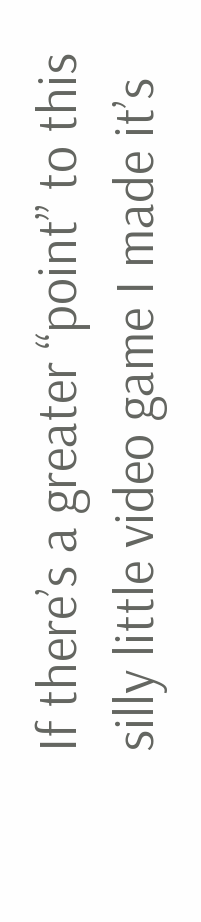If there’s a greater “point” to this silly little video game I made it’s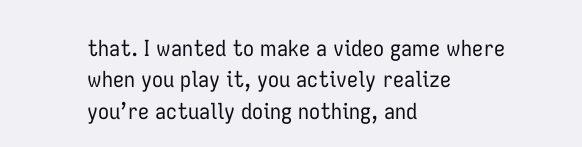that. I wanted to make a video game where when you play it, you actively realize you’re actually doing nothing, and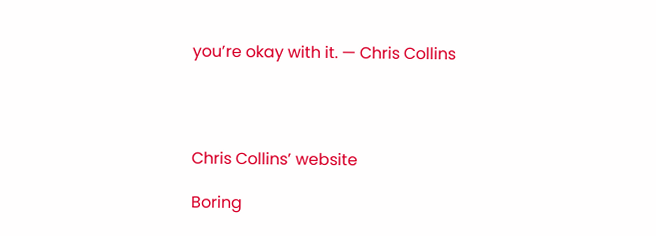you’re okay with it. — Chris Collins




Chris Collins’ website

Boring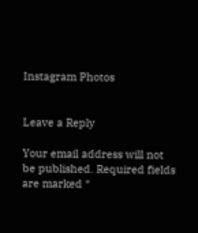Instagram Photos


Leave a Reply

Your email address will not be published. Required fields are marked *